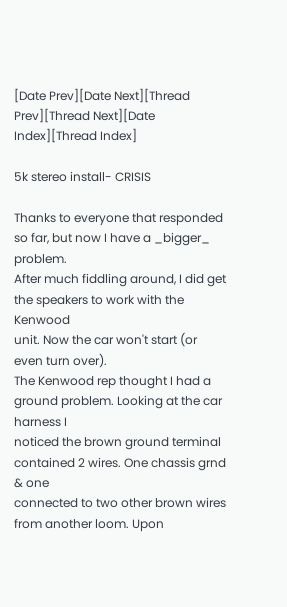[Date Prev][Date Next][Thread Prev][Thread Next][Date Index][Thread Index]

5k stereo install- CRISIS

Thanks to everyone that responded so far, but now I have a _bigger_ problem.
After much fiddling around, I did get the speakers to work with the Kenwood
unit. Now the car won't start (or even turn over).
The Kenwood rep thought I had a ground problem. Looking at the car harness I
noticed the brown ground terminal contained 2 wires. One chassis grnd & one
connected to two other brown wires from another loom. Upon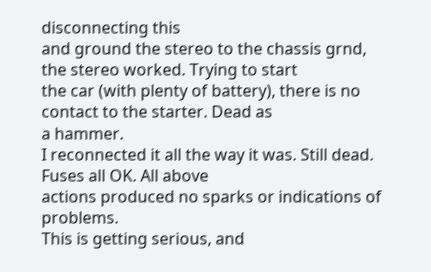disconnecting this
and ground the stereo to the chassis grnd, the stereo worked. Trying to start
the car (with plenty of battery), there is no contact to the starter. Dead as
a hammer.
I reconnected it all the way it was. Still dead. Fuses all OK. All above
actions produced no sparks or indications of problems.
This is getting serious, and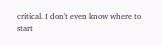critical. I don't even know where to start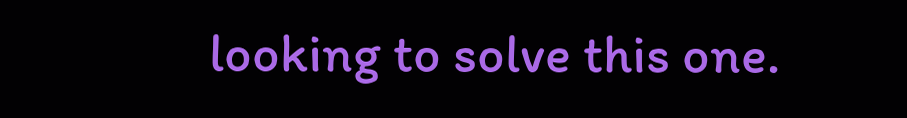looking to solve this one.